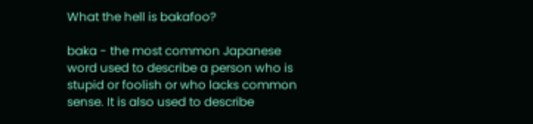What the hell is bakafoo?

baka - the most common Japanese word used to describe a person who is stupid or foolish or who lacks common sense. It is also used to describe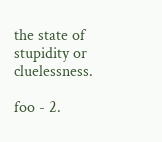the state of stupidity or cluelessness.

foo - 2.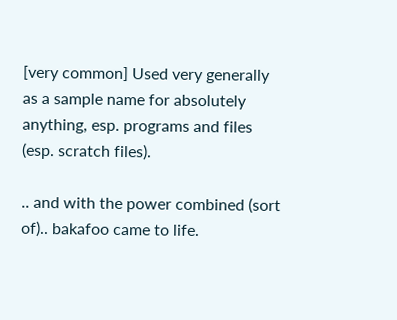[very common] Used very generally as a sample name for absolutely anything, esp. programs and files (esp. scratch files).

.. and with the power combined (sort of).. bakafoo came to life.